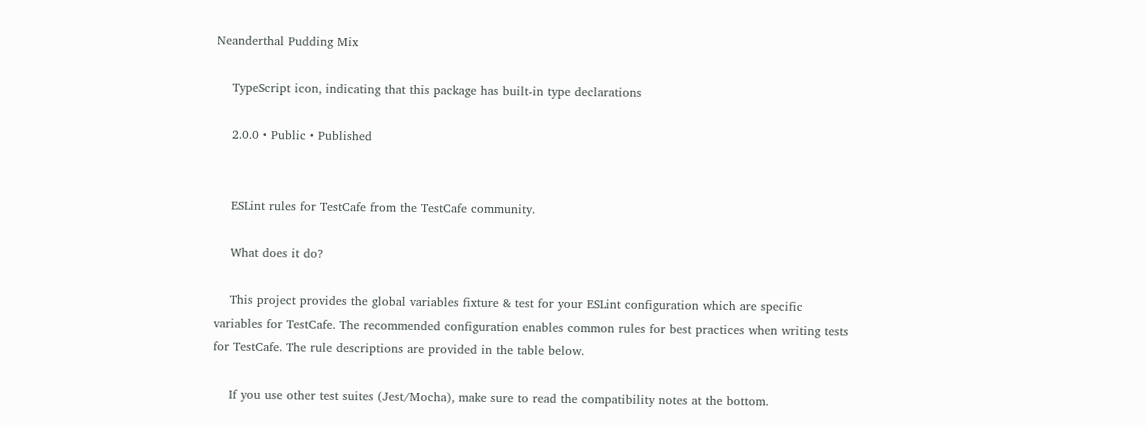Neanderthal Pudding Mix

    TypeScript icon, indicating that this package has built-in type declarations

    2.0.0 • Public • Published


    ESLint rules for TestCafe from the TestCafe community.

    What does it do?

    This project provides the global variables fixture & test for your ESLint configuration which are specific variables for TestCafe. The recommended configuration enables common rules for best practices when writing tests for TestCafe. The rule descriptions are provided in the table below.

    If you use other test suites (Jest/Mocha), make sure to read the compatibility notes at the bottom.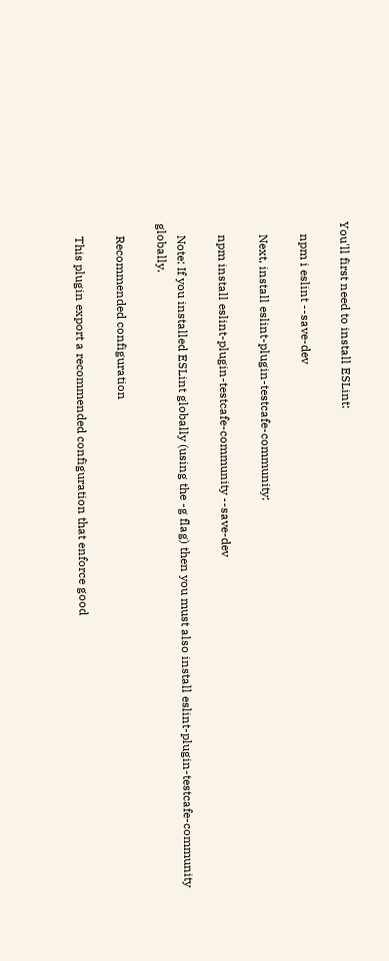You'll first need to install ESLint:

    npm i eslint --save-dev

    Next, install eslint-plugin-testcafe-community:

    npm install eslint-plugin-testcafe-community --save-dev

    Note: If you installed ESLint globally (using the -g flag) then you must also install eslint-plugin-testcafe-community globally.

    Recommended configuration

    This plugin export a recommended configuration that enforce good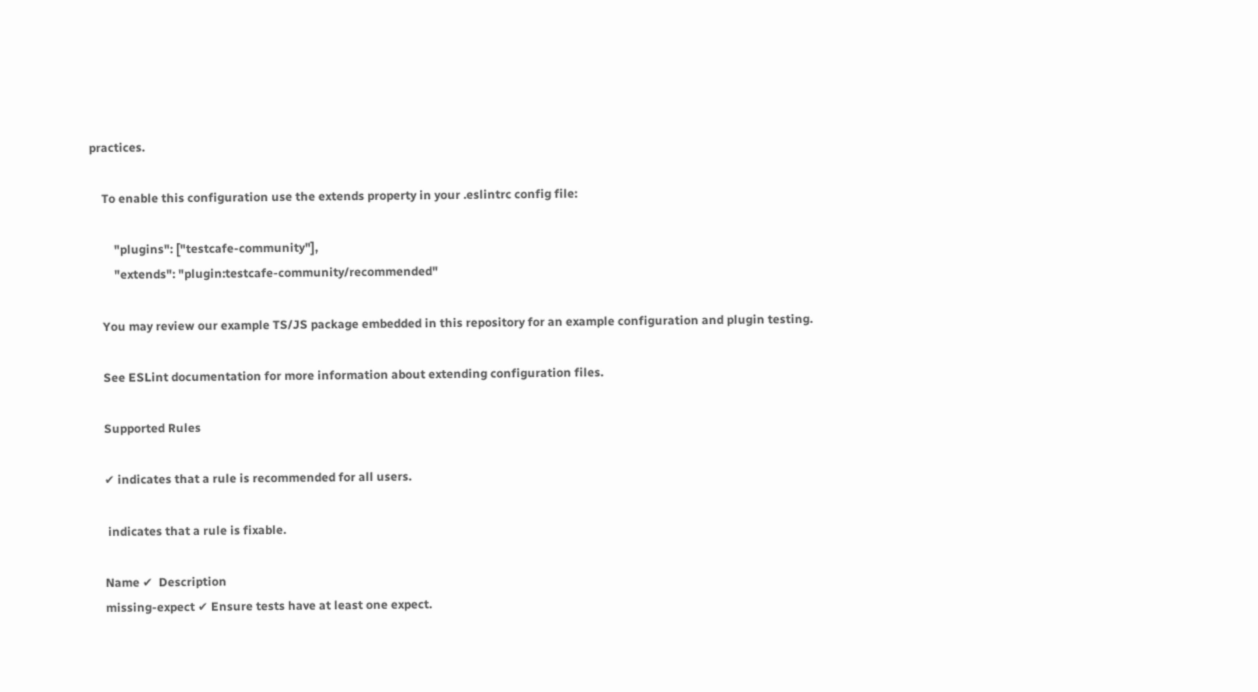practices.

    To enable this configuration use the extends property in your .eslintrc config file:

        "plugins": ["testcafe-community"],
        "extends": "plugin:testcafe-community/recommended"

    You may review our example TS/JS package embedded in this repository for an example configuration and plugin testing.

    See ESLint documentation for more information about extending configuration files.

    Supported Rules

    ✔ indicates that a rule is recommended for all users.

     indicates that a rule is fixable.

    Name ✔  Description
    missing-expect ✔ Ensure tests have at least one expect.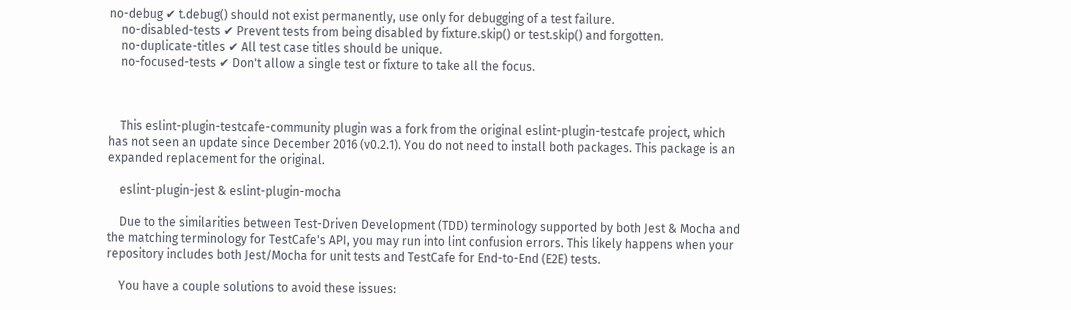no-debug ✔ t.debug() should not exist permanently, use only for debugging of a test failure.
    no-disabled-tests ✔ Prevent tests from being disabled by fixture.skip() or test.skip() and forgotten.
    no-duplicate-titles ✔ All test case titles should be unique.
    no-focused-tests ✔ Don't allow a single test or fixture to take all the focus.



    This eslint-plugin-testcafe-community plugin was a fork from the original eslint-plugin-testcafe project, which has not seen an update since December 2016 (v0.2.1). You do not need to install both packages. This package is an expanded replacement for the original.

    eslint-plugin-jest & eslint-plugin-mocha

    Due to the similarities between Test-Driven Development (TDD) terminology supported by both Jest & Mocha and the matching terminology for TestCafe's API, you may run into lint confusion errors. This likely happens when your repository includes both Jest/Mocha for unit tests and TestCafe for End-to-End (E2E) tests.

    You have a couple solutions to avoid these issues: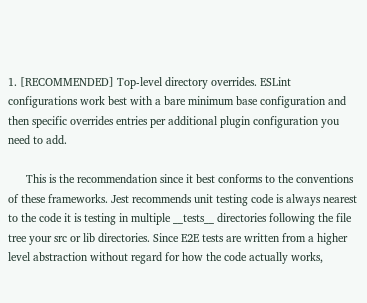1. [RECOMMENDED] Top-level directory overrides. ESLint configurations work best with a bare minimum base configuration and then specific overrides entries per additional plugin configuration you need to add.

      This is the recommendation since it best conforms to the conventions of these frameworks. Jest recommends unit testing code is always nearest to the code it is testing in multiple __tests__ directories following the file tree your src or lib directories. Since E2E tests are written from a higher level abstraction without regard for how the code actually works,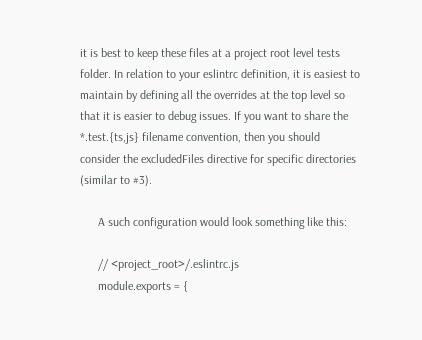it is best to keep these files at a project root level tests folder. In relation to your eslintrc definition, it is easiest to maintain by defining all the overrides at the top level so that it is easier to debug issues. If you want to share the *.test.{ts,js} filename convention, then you should consider the excludedFiles directive for specific directories (similar to #3).

      A such configuration would look something like this:

      // <project_root>/.eslintrc.js
      module.exports = {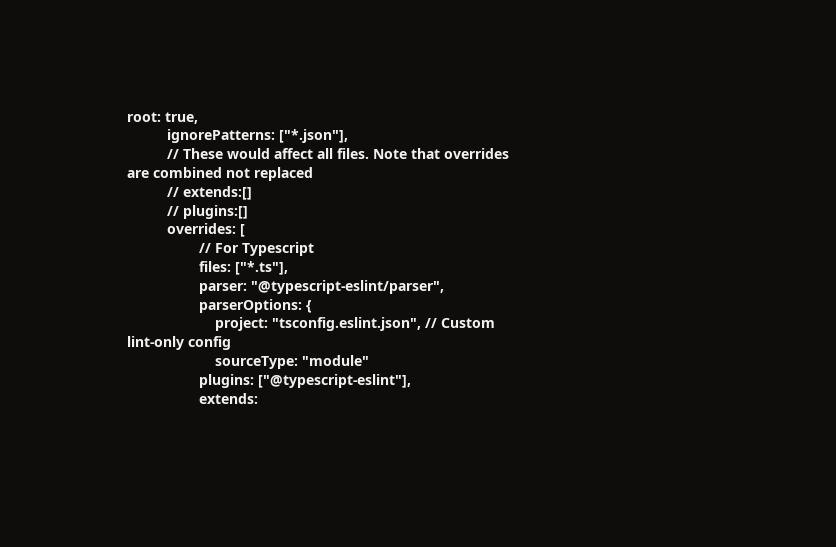root: true,
          ignorePatterns: ["*.json"],
          // These would affect all files. Note that overrides are combined not replaced
          // extends:[]
          // plugins:[]
          overrides: [
                  // For Typescript
                  files: ["*.ts"],
                  parser: "@typescript-eslint/parser",
                  parserOptions: {
                      project: "tsconfig.eslint.json", // Custom lint-only config
                      sourceType: "module"
                  plugins: ["@typescript-eslint"],
                  extends: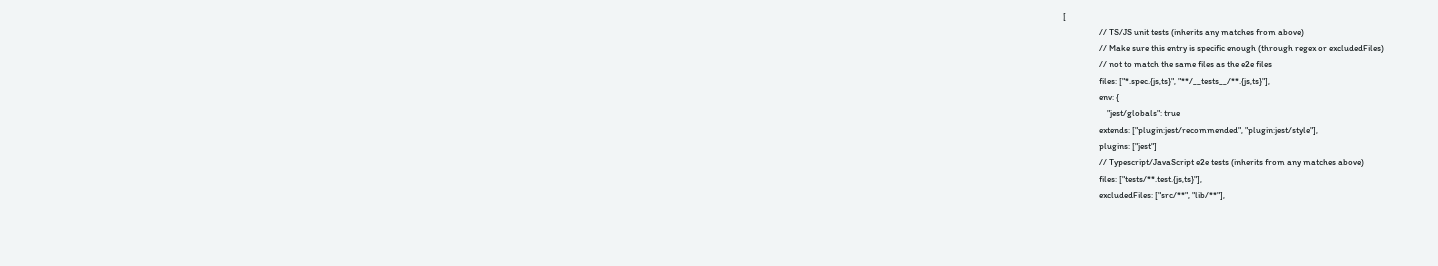[
                  // TS/JS unit tests (inherits any matches from above)
                  // Make sure this entry is specific enough (through regex or excludedFiles)
                  // not to match the same files as the e2e files
                  files: ["*.spec.{js,ts}", "**/__tests__/**.{js,ts}"],
                  env: {
                      "jest/globals": true
                  extends: ["plugin:jest/recommended", "plugin:jest/style"],
                  plugins: ["jest"]
                  // Typescript/JavaScript e2e tests (inherits from any matches above)
                  files: ["tests/**.test.{js,ts}"],
                  excludedFiles: ["src/**", "lib/**"],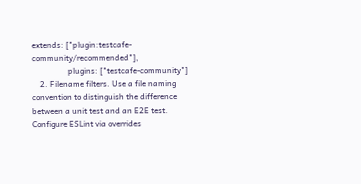extends: ["plugin:testcafe-community/recommended"],
                  plugins: ["testcafe-community"]
    2. Filename filters. Use a file naming convention to distinguish the difference between a unit test and an E2E test. Configure ESLint via overrides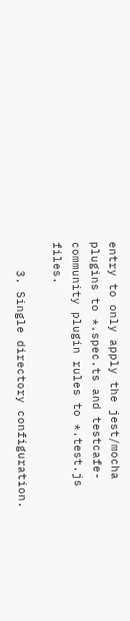entry to only apply the jest/mocha plugins to *.spec.ts and testcafe-community plugin rules to *.test.js files.

    3. Single directory configuration.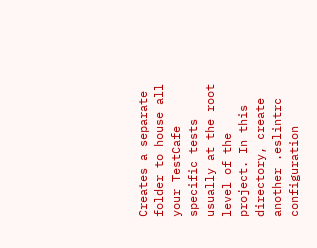Creates a separate folder to house all your TestCafe specific tests usually at the root level of the project. In this directory, create another .eslintrc configuration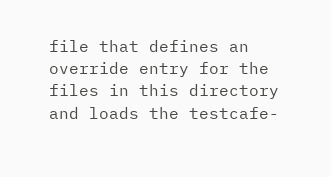file that defines an override entry for the files in this directory and loads the testcafe-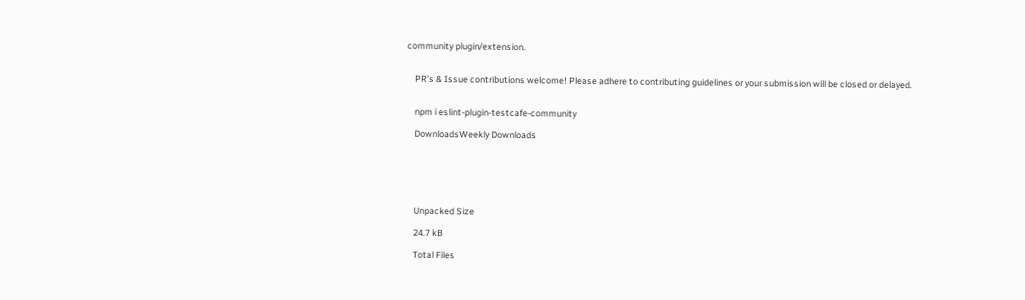community plugin/extension.


    PR's & Issue contributions welcome! Please adhere to contributing guidelines or your submission will be closed or delayed.


    npm i eslint-plugin-testcafe-community

    DownloadsWeekly Downloads






    Unpacked Size

    24.7 kB

    Total Files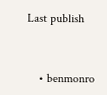Last publish


    • benmonro